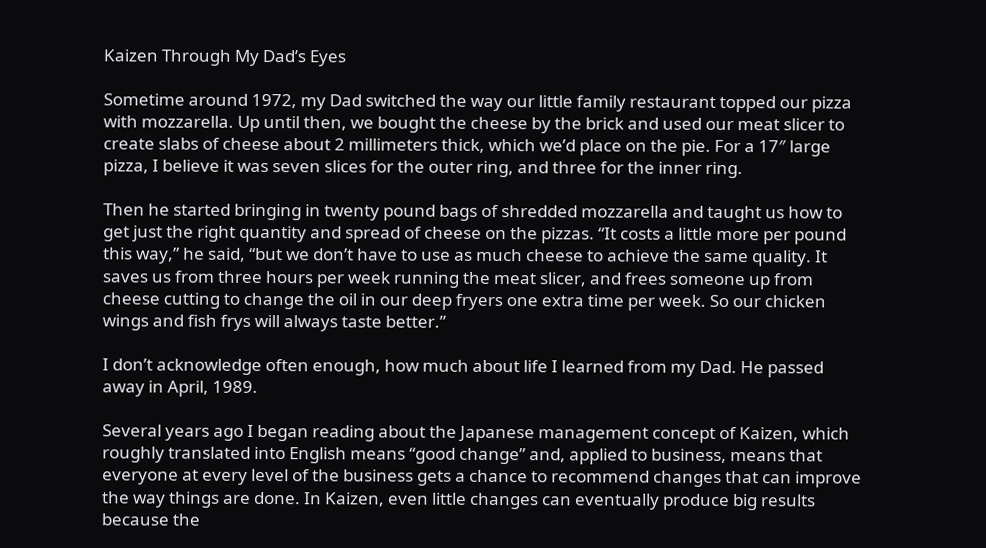Kaizen Through My Dad’s Eyes

Sometime around 1972, my Dad switched the way our little family restaurant topped our pizza with mozzarella. Up until then, we bought the cheese by the brick and used our meat slicer to create slabs of cheese about 2 millimeters thick, which we’d place on the pie. For a 17″ large pizza, I believe it was seven slices for the outer ring, and three for the inner ring.

Then he started bringing in twenty pound bags of shredded mozzarella and taught us how to get just the right quantity and spread of cheese on the pizzas. “It costs a little more per pound this way,” he said, “but we don’t have to use as much cheese to achieve the same quality. It saves us from three hours per week running the meat slicer, and frees someone up from cheese cutting to change the oil in our deep fryers one extra time per week. So our chicken wings and fish frys will always taste better.”

I don’t acknowledge often enough, how much about life I learned from my Dad. He passed away in April, 1989.

Several years ago I began reading about the Japanese management concept of Kaizen, which roughly translated into English means “good change” and, applied to business, means that everyone at every level of the business gets a chance to recommend changes that can improve the way things are done. In Kaizen, even little changes can eventually produce big results because the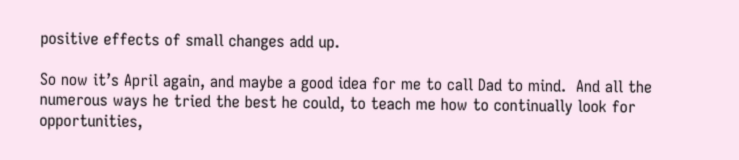positive effects of small changes add up.

So now it’s April again, and maybe a good idea for me to call Dad to mind.  And all the numerous ways he tried the best he could, to teach me how to continually look for opportunities,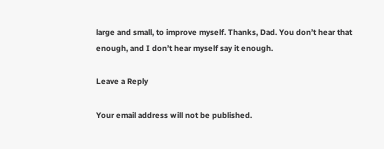large and small, to improve myself. Thanks, Dad. You don’t hear that enough, and I don’t hear myself say it enough.

Leave a Reply

Your email address will not be published.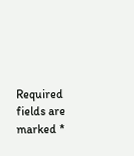Required fields are marked *